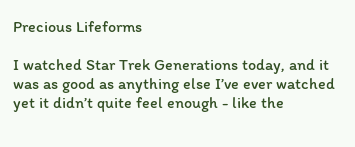Precious Lifeforms

I watched Star Trek Generations today, and it was as good as anything else I’ve ever watched yet it didn’t quite feel enough - like the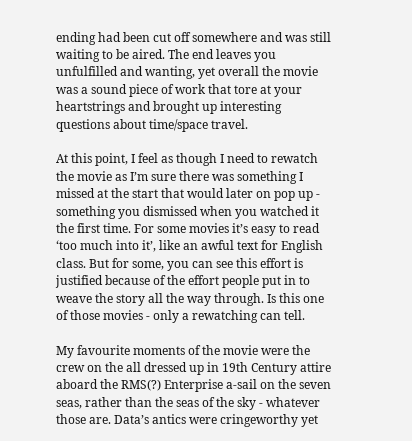ending had been cut off somewhere and was still waiting to be aired. The end leaves you unfulfilled and wanting, yet overall the movie was a sound piece of work that tore at your heartstrings and brought up interesting questions about time/space travel.

At this point, I feel as though I need to rewatch the movie as I’m sure there was something I missed at the start that would later on pop up - something you dismissed when you watched it the first time. For some movies it’s easy to read ‘too much into it’, like an awful text for English class. But for some, you can see this effort is justified because of the effort people put in to weave the story all the way through. Is this one of those movies - only a rewatching can tell.

My favourite moments of the movie were the crew on the all dressed up in 19th Century attire aboard the RMS(?) Enterprise a-sail on the seven seas, rather than the seas of the sky - whatever those are. Data’s antics were cringeworthy yet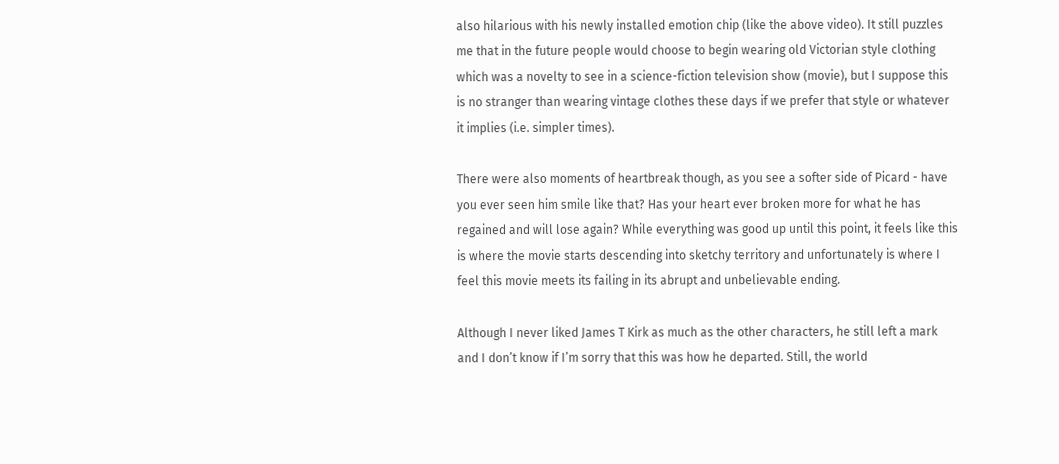also hilarious with his newly installed emotion chip (like the above video). It still puzzles me that in the future people would choose to begin wearing old Victorian style clothing which was a novelty to see in a science-fiction television show (movie), but I suppose this is no stranger than wearing vintage clothes these days if we prefer that style or whatever it implies (i.e. simpler times).

There were also moments of heartbreak though, as you see a softer side of Picard - have you ever seen him smile like that? Has your heart ever broken more for what he has regained and will lose again? While everything was good up until this point, it feels like this is where the movie starts descending into sketchy territory and unfortunately is where I feel this movie meets its failing in its abrupt and unbelievable ending.

Although I never liked James T Kirk as much as the other characters, he still left a mark and I don’t know if I’m sorry that this was how he departed. Still, the world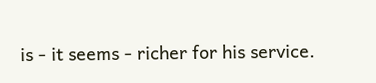is - it seems - richer for his service.